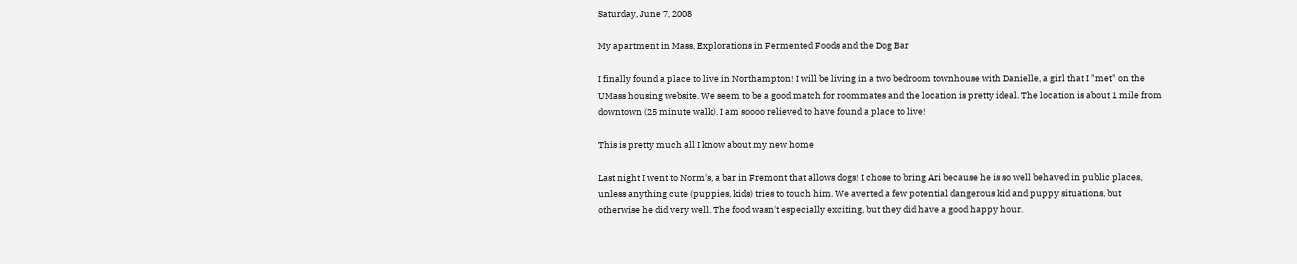Saturday, June 7, 2008

My apartment in Mass, Explorations in Fermented Foods and the Dog Bar

I finally found a place to live in Northampton! I will be living in a two bedroom townhouse with Danielle, a girl that I "met" on the UMass housing website. We seem to be a good match for roommates and the location is pretty ideal. The location is about 1 mile from downtown (25 minute walk). I am soooo relieved to have found a place to live!

This is pretty much all I know about my new home

Last night I went to Norm's, a bar in Fremont that allows dogs! I chose to bring Ari because he is so well behaved in public places, unless anything cute (puppies, kids) tries to touch him. We averted a few potential dangerous kid and puppy situations, but otherwise he did very well. The food wasn't especially exciting, but they did have a good happy hour.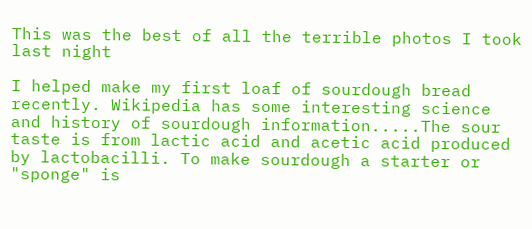This was the best of all the terrible photos I took last night

I helped make my first loaf of sourdough bread recently. Wikipedia has some interesting science and history of sourdough information.....The sour taste is from lactic acid and acetic acid produced by lactobacilli. To make sourdough a starter or "sponge" is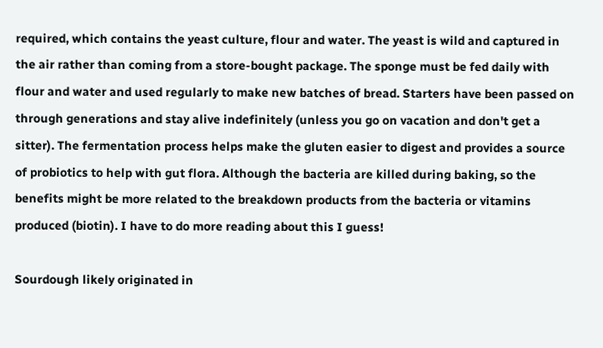required, which contains the yeast culture, flour and water. The yeast is wild and captured in the air rather than coming from a store-bought package. The sponge must be fed daily with flour and water and used regularly to make new batches of bread. Starters have been passed on through generations and stay alive indefinitely (unless you go on vacation and don't get a sitter). The fermentation process helps make the gluten easier to digest and provides a source of probiotics to help with gut flora. Although the bacteria are killed during baking, so the benefits might be more related to the breakdown products from the bacteria or vitamins produced (biotin). I have to do more reading about this I guess!

Sourdough likely originated in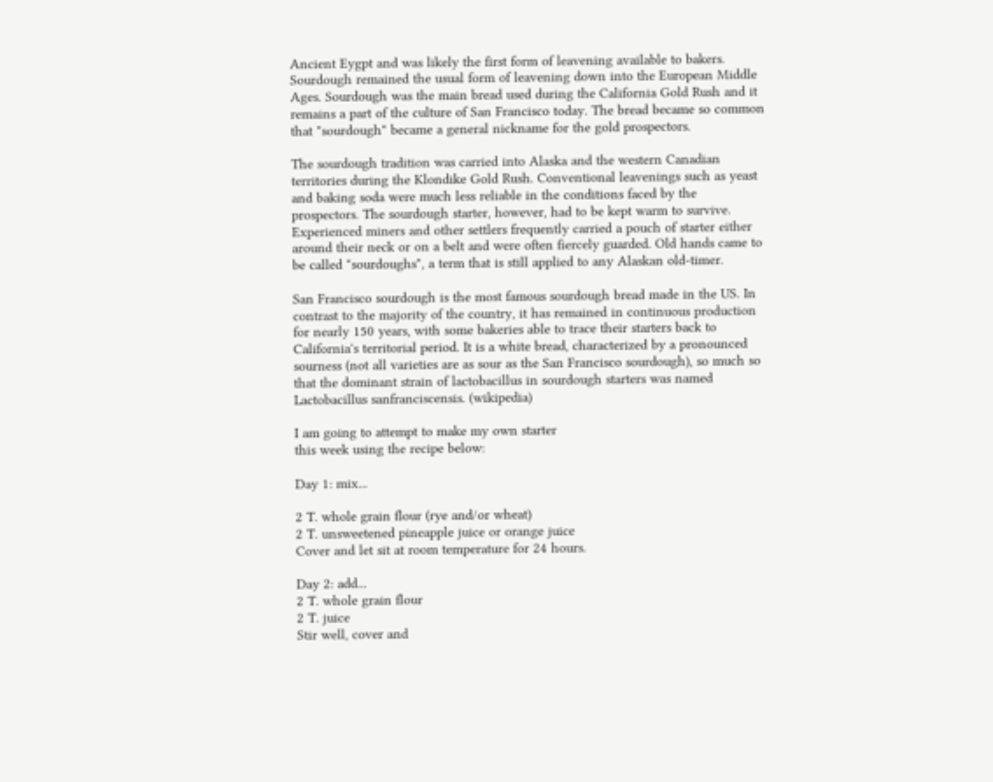Ancient Eygpt and was likely the first form of leavening available to bakers. Sourdough remained the usual form of leavening down into the European Middle Ages. Sourdough was the main bread used during the California Gold Rush and it remains a part of the culture of San Francisco today. The bread became so common that "sourdough" became a general nickname for the gold prospectors.

The sourdough tradition was carried into Alaska and the western Canadian territories during the Klondike Gold Rush. Conventional leavenings such as yeast and baking soda were much less reliable in the conditions faced by the prospectors. The sourdough starter, however, had to be kept warm to survive. Experienced miners and other settlers frequently carried a pouch of starter either around their neck or on a belt and were often fiercely guarded. Old hands came to be called "sourdoughs", a term that is still applied to any Alaskan old-timer.

San Francisco sourdough is the most famous sourdough bread made in the US. In contrast to the majority of the country, it has remained in continuous production for nearly 150 years, with some bakeries able to trace their starters back to California's territorial period. It is a white bread, characterized by a pronounced sourness (not all varieties are as sour as the San Francisco sourdough), so much so that the dominant strain of lactobacillus in sourdough starters was named Lactobacillus sanfranciscensis. (wikipedia)

I am going to attempt to make my own starter
this week using the recipe below:

Day 1: mix...

2 T. whole grain flour (rye and/or wheat)
2 T. unsweetened pineapple juice or orange juice
Cover and let sit at room temperature for 24 hours.

Day 2: add...
2 T. whole grain flour
2 T. juice
Stir well, cover and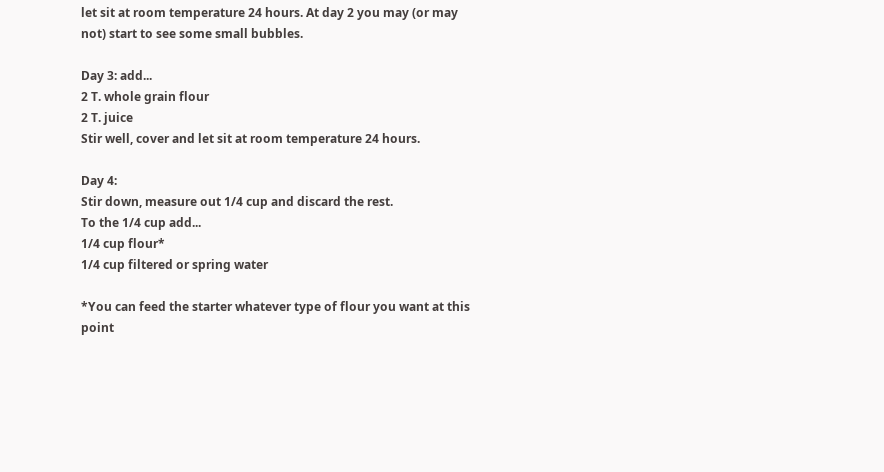let sit at room temperature 24 hours. At day 2 you may (or may not) start to see some small bubbles.

Day 3: add...
2 T. whole grain flour
2 T. juice
Stir well, cover and let sit at room temperature 24 hours.

Day 4:
Stir down, measure out 1/4 cup and discard the rest.
To the 1/4 cup add...
1/4 cup flour*
1/4 cup filtered or spring water

*You can feed the starter whatever type of flour you want at this point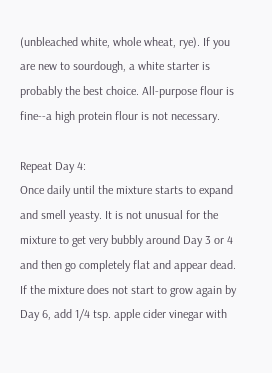(unbleached white, whole wheat, rye). If you are new to sourdough, a white starter is probably the best choice. All-purpose flour is fine--a high protein flour is not necessary.

Repeat Day 4:
Once daily until the mixture starts to expand and smell yeasty. It is not unusual for the mixture to get very bubbly around Day 3 or 4 and then go completely flat and appear dead. If the mixture does not start to grow again by Day 6, add 1/4 tsp. apple cider vinegar with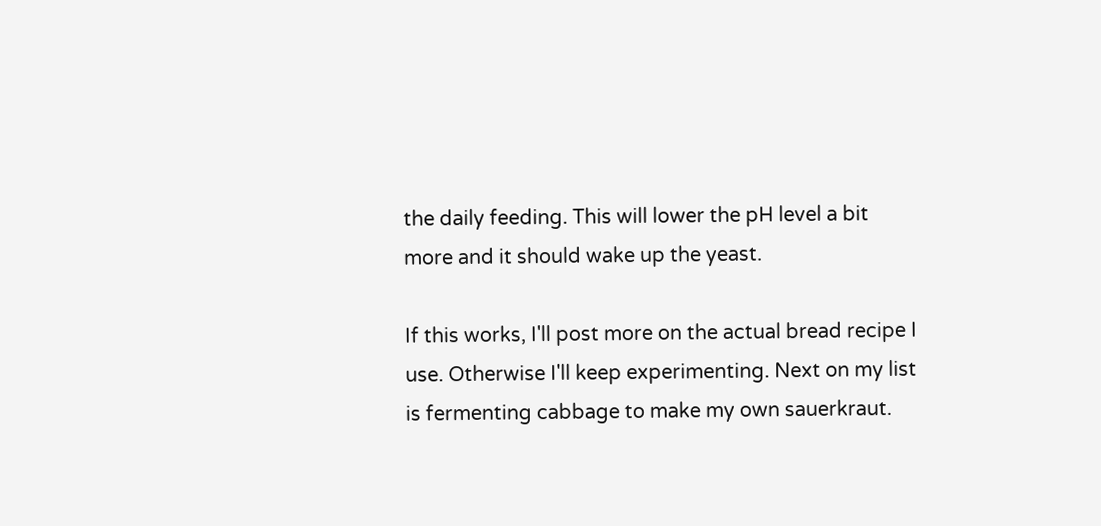the daily feeding. This will lower the pH level a bit more and it should wake up the yeast.

If this works, I'll post more on the actual bread recipe I use. Otherwise I'll keep experimenting. Next on my list is fermenting cabbage to make my own sauerkraut.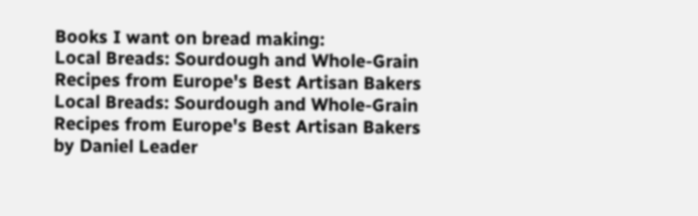Books I want on bread making:
Local Breads: Sourdough and Whole-Grain Recipes from Europe's Best Artisan Bakers
Local Breads: Sourdough and Whole-Grain Recipes from Europe's Best Artisan Bakers by Daniel Leader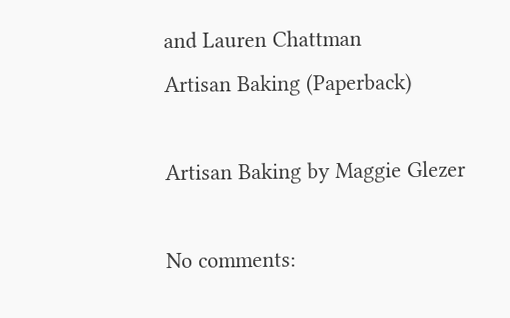and Lauren Chattman
Artisan Baking (Paperback)

Artisan Baking by Maggie Glezer

No comments: